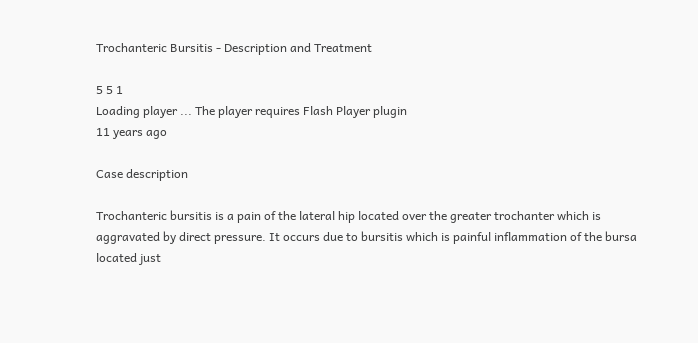Trochanteric Bursitis - Description and Treatment

5 5 1
Loading player ... The player requires Flash Player plugin
11 years ago

Case description

Trochanteric bursitis is a pain of the lateral hip located over the greater trochanter which is aggravated by direct pressure. It occurs due to bursitis which is painful inflammation of the bursa located just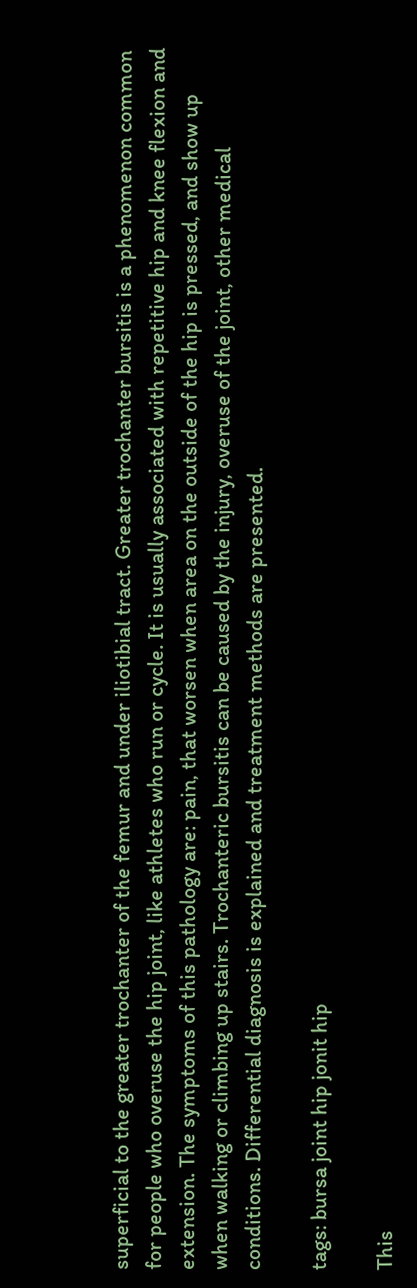superficial to the greater trochanter of the femur and under iliotibial tract. Greater trochanter bursitis is a phenomenon common for people who overuse the hip joint, like athletes who run or cycle. It is usually associated with repetitive hip and knee flexion and extension. The symptoms of this pathology are: pain, that worsen when area on the outside of the hip is pressed, and show up when walking or climbing up stairs. Trochanteric bursitis can be caused by the injury, overuse of the joint, other medical conditions. Differential diagnosis is explained and treatment methods are presented.

tags: bursa joint hip jonit hip

This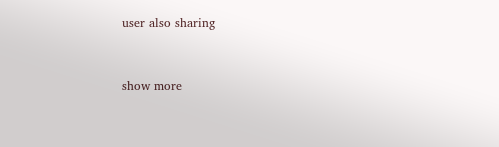user also sharing


show more